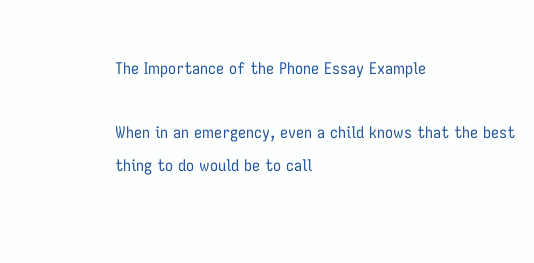The Importance of the Phone Essay Example

When in an emergency, even a child knows that the best thing to do would be to call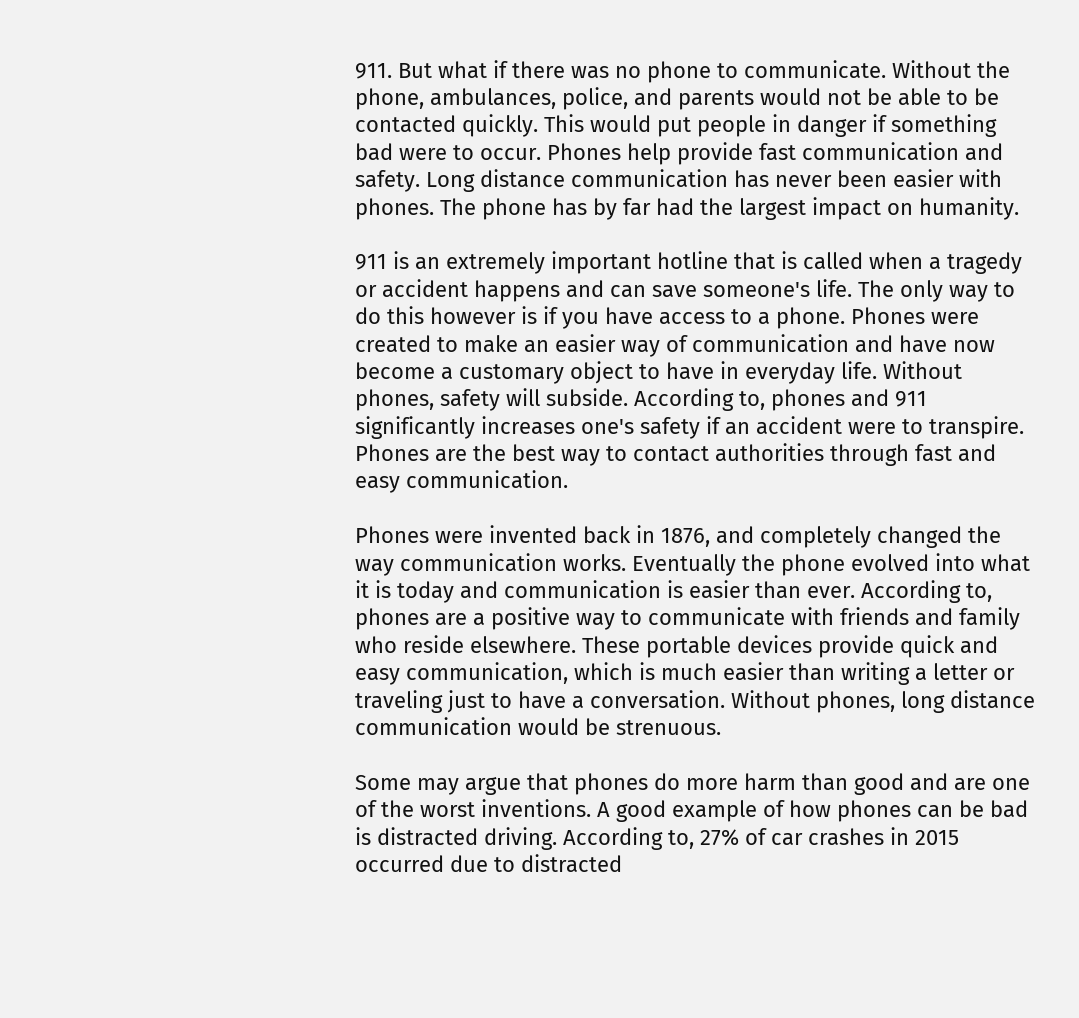911. But what if there was no phone to communicate. Without the phone, ambulances, police, and parents would not be able to be contacted quickly. This would put people in danger if something bad were to occur. Phones help provide fast communication and safety. Long distance communication has never been easier with phones. The phone has by far had the largest impact on humanity.

911 is an extremely important hotline that is called when a tragedy or accident happens and can save someone's life. The only way to do this however is if you have access to a phone. Phones were created to make an easier way of communication and have now become a customary object to have in everyday life. Without phones, safety will subside. According to, phones and 911 significantly increases one's safety if an accident were to transpire. Phones are the best way to contact authorities through fast and easy communication.

Phones were invented back in 1876, and completely changed the way communication works. Eventually the phone evolved into what it is today and communication is easier than ever. According to, phones are a positive way to communicate with friends and family who reside elsewhere. These portable devices provide quick and easy communication, which is much easier than writing a letter or traveling just to have a conversation. Without phones, long distance communication would be strenuous.

Some may argue that phones do more harm than good and are one of the worst inventions. A good example of how phones can be bad is distracted driving. According to, 27% of car crashes in 2015 occurred due to distracted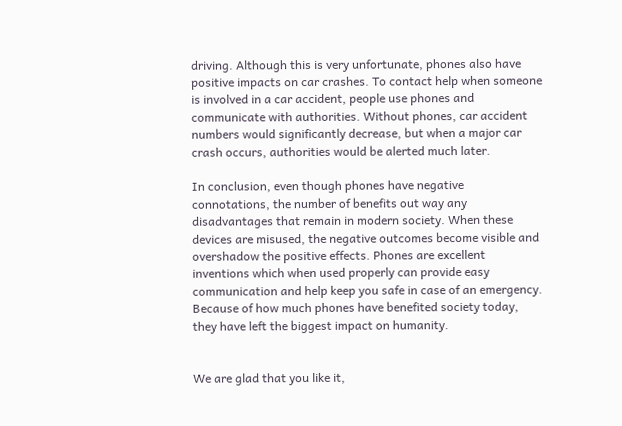driving. Although this is very unfortunate, phones also have positive impacts on car crashes. To contact help when someone is involved in a car accident, people use phones and communicate with authorities. Without phones, car accident numbers would significantly decrease, but when a major car crash occurs, authorities would be alerted much later.

In conclusion, even though phones have negative connotations, the number of benefits out way any disadvantages that remain in modern society. When these devices are misused, the negative outcomes become visible and overshadow the positive effects. Phones are excellent inventions which when used properly can provide easy communication and help keep you safe in case of an emergency. Because of how much phones have benefited society today, they have left the biggest impact on humanity.


We are glad that you like it,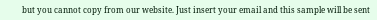but you cannot copy from our website. Just insert your email and this sample will be sent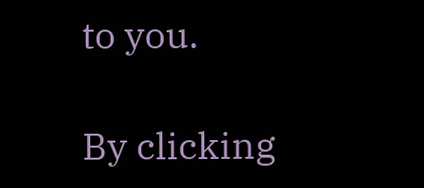to you.

By clicking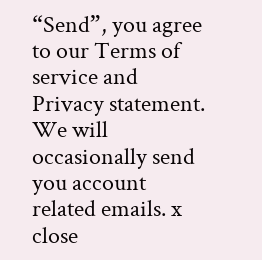“Send”, you agree to our Terms of service and Privacy statement. We will occasionally send you account related emails. x close